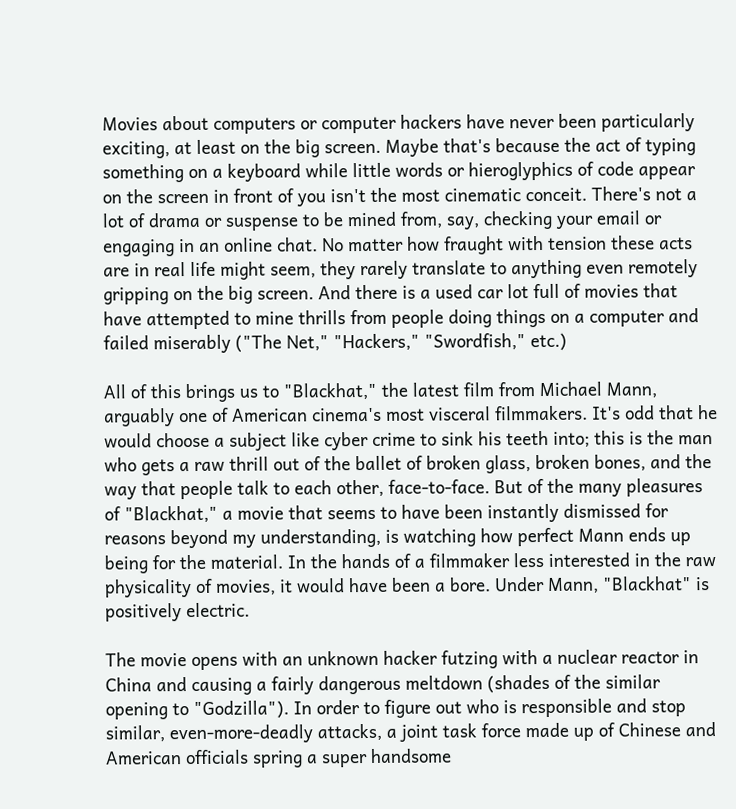Movies about computers or computer hackers have never been particularly exciting, at least on the big screen. Maybe that's because the act of typing something on a keyboard while little words or hieroglyphics of code appear on the screen in front of you isn't the most cinematic conceit. There's not a lot of drama or suspense to be mined from, say, checking your email or engaging in an online chat. No matter how fraught with tension these acts are in real life might seem, they rarely translate to anything even remotely gripping on the big screen. And there is a used car lot full of movies that have attempted to mine thrills from people doing things on a computer and failed miserably ("The Net," "Hackers," "Swordfish," etc.)

All of this brings us to "Blackhat," the latest film from Michael Mann, arguably one of American cinema's most visceral filmmakers. It's odd that he would choose a subject like cyber crime to sink his teeth into; this is the man who gets a raw thrill out of the ballet of broken glass, broken bones, and the way that people talk to each other, face-to-face. But of the many pleasures of "Blackhat," a movie that seems to have been instantly dismissed for reasons beyond my understanding, is watching how perfect Mann ends up being for the material. In the hands of a filmmaker less interested in the raw physicality of movies, it would have been a bore. Under Mann, "Blackhat" is positively electric.

The movie opens with an unknown hacker futzing with a nuclear reactor in China and causing a fairly dangerous meltdown (shades of the similar opening to "Godzilla"). In order to figure out who is responsible and stop similar, even-more-deadly attacks, a joint task force made up of Chinese and American officials spring a super handsome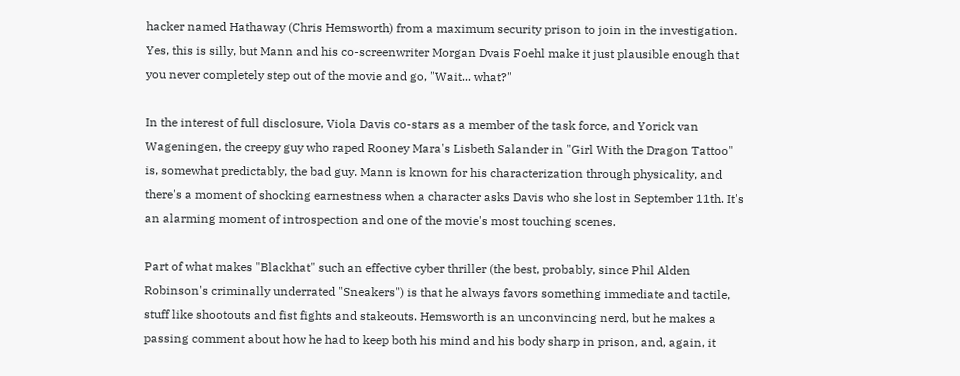hacker named Hathaway (Chris Hemsworth) from a maximum security prison to join in the investigation. Yes, this is silly, but Mann and his co-screenwriter Morgan Dvais Foehl make it just plausible enough that you never completely step out of the movie and go, "Wait... what?"

In the interest of full disclosure, Viola Davis co-stars as a member of the task force, and Yorick van Wageningen, the creepy guy who raped Rooney Mara's Lisbeth Salander in "Girl With the Dragon Tattoo" is, somewhat predictably, the bad guy. Mann is known for his characterization through physicality, and there's a moment of shocking earnestness when a character asks Davis who she lost in September 11th. It's an alarming moment of introspection and one of the movie's most touching scenes.

Part of what makes "Blackhat" such an effective cyber thriller (the best, probably, since Phil Alden Robinson's criminally underrated "Sneakers") is that he always favors something immediate and tactile, stuff like shootouts and fist fights and stakeouts. Hemsworth is an unconvincing nerd, but he makes a passing comment about how he had to keep both his mind and his body sharp in prison, and, again, it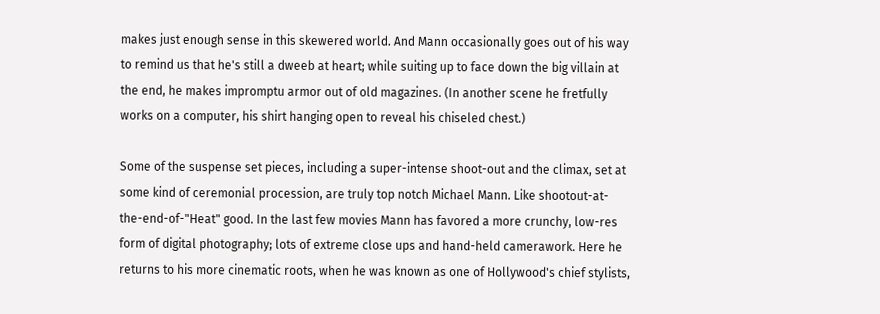makes just enough sense in this skewered world. And Mann occasionally goes out of his way to remind us that he's still a dweeb at heart; while suiting up to face down the big villain at the end, he makes impromptu armor out of old magazines. (In another scene he fretfully works on a computer, his shirt hanging open to reveal his chiseled chest.)

Some of the suspense set pieces, including a super-intense shoot-out and the climax, set at some kind of ceremonial procession, are truly top notch Michael Mann. Like shootout-at-the-end-of-"Heat" good. In the last few movies Mann has favored a more crunchy, low-res form of digital photography; lots of extreme close ups and hand-held camerawork. Here he returns to his more cinematic roots, when he was known as one of Hollywood's chief stylists,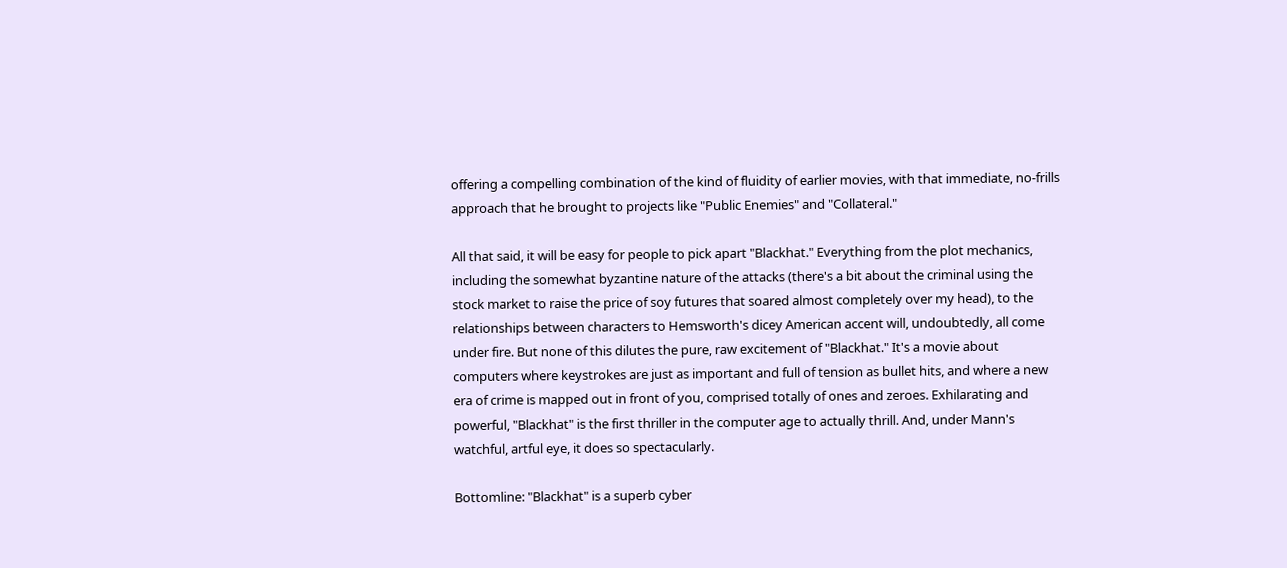offering a compelling combination of the kind of fluidity of earlier movies, with that immediate, no-frills approach that he brought to projects like "Public Enemies" and "Collateral."

All that said, it will be easy for people to pick apart "Blackhat." Everything from the plot mechanics, including the somewhat byzantine nature of the attacks (there's a bit about the criminal using the stock market to raise the price of soy futures that soared almost completely over my head), to the relationships between characters to Hemsworth's dicey American accent will, undoubtedly, all come under fire. But none of this dilutes the pure, raw excitement of "Blackhat." It's a movie about computers where keystrokes are just as important and full of tension as bullet hits, and where a new era of crime is mapped out in front of you, comprised totally of ones and zeroes. Exhilarating and powerful, "Blackhat" is the first thriller in the computer age to actually thrill. And, under Mann's watchful, artful eye, it does so spectacularly.

Bottomline: "Blackhat" is a superb cyber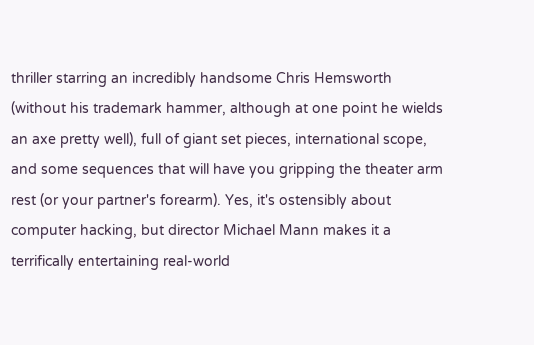thriller starring an incredibly handsome Chris Hemsworth (without his trademark hammer, although at one point he wields an axe pretty well), full of giant set pieces, international scope, and some sequences that will have you gripping the theater arm rest (or your partner's forearm). Yes, it's ostensibly about computer hacking, but director Michael Mann makes it a terrifically entertaining real-world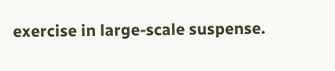exercise in large-scale suspense.